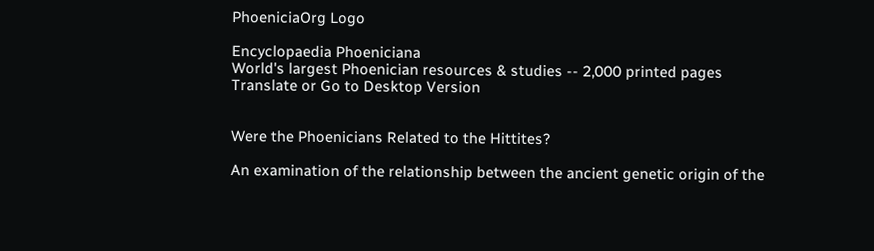PhoeniciaOrg Logo

Encyclopaedia Phoeniciana
World's largest Phoenician resources & studies -- 2,000 printed pages
Translate or Go to Desktop Version


Were the Phoenicians Related to the Hittites?

An examination of the relationship between the ancient genetic origin of the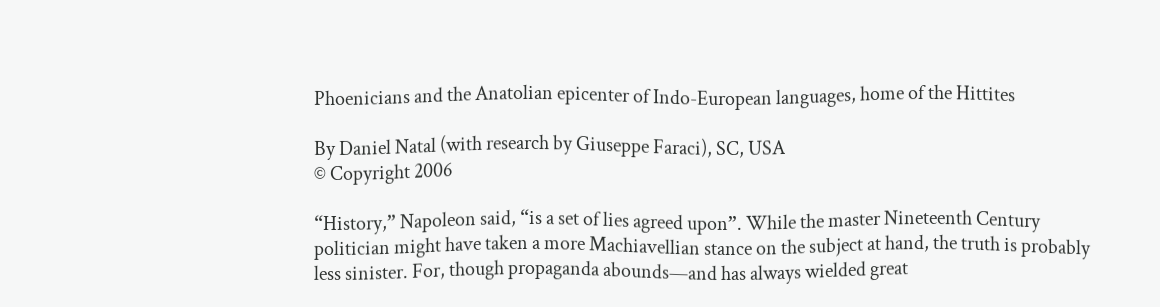Phoenicians and the Anatolian epicenter of Indo-European languages, home of the Hittites

By Daniel Natal (with research by Giuseppe Faraci), SC, USA
© Copyright 2006

“History,” Napoleon said, “is a set of lies agreed upon”. While the master Nineteenth Century politician might have taken a more Machiavellian stance on the subject at hand, the truth is probably less sinister. For, though propaganda abounds—and has always wielded great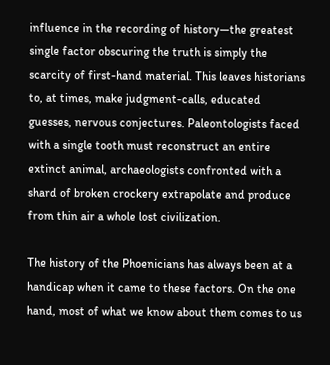influence in the recording of history—the greatest single factor obscuring the truth is simply the scarcity of first-hand material. This leaves historians to, at times, make judgment-calls, educated guesses, nervous conjectures. Paleontologists faced with a single tooth must reconstruct an entire extinct animal, archaeologists confronted with a shard of broken crockery extrapolate and produce from thin air a whole lost civilization.

The history of the Phoenicians has always been at a handicap when it came to these factors. On the one hand, most of what we know about them comes to us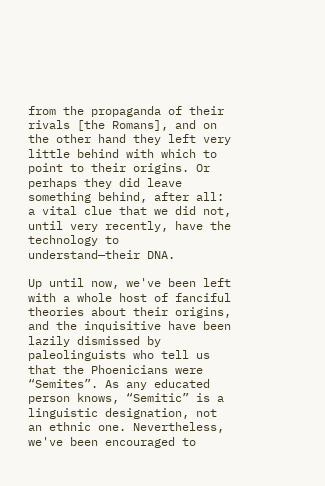from the propaganda of their rivals [the Romans], and on the other hand they left very little behind with which to point to their origins. Or perhaps they did leave something behind, after all: a vital clue that we did not, until very recently, have the technology to understand—their DNA.

Up until now, we've been left with a whole host of fanciful theories about their origins, and the inquisitive have been lazily dismissed by paleolinguists who tell us that the Phoenicians were “Semites”. As any educated person knows, “Semitic” is a linguistic designation, not an ethnic one. Nevertheless, we've been encouraged to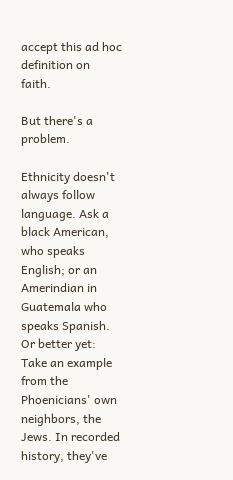accept this ad hoc definition on faith.

But there's a problem.

Ethnicity doesn't always follow language. Ask a black American, who speaks English; or an Amerindian in Guatemala who speaks Spanish. Or better yet: Take an example from the Phoenicians' own neighbors, the Jews. In recorded history, they've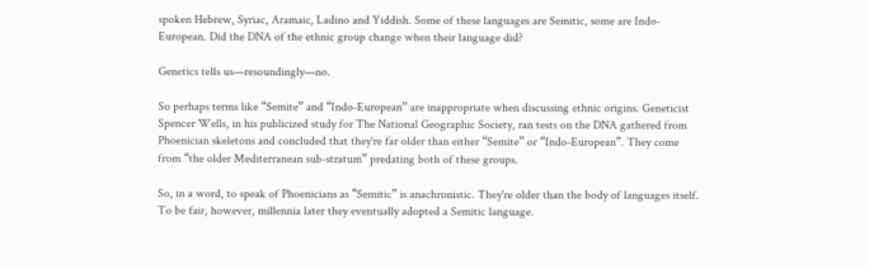spoken Hebrew, Syriac, Aramaic, Ladino and Yiddish. Some of these languages are Semitic, some are Indo-European. Did the DNA of the ethnic group change when their language did?

Genetics tells us—resoundingly—no.

So perhaps terms like “Semite” and “Indo-European” are inappropriate when discussing ethnic origins. Geneticist Spencer Wells, in his publicized study for The National Geographic Society, ran tests on the DNA gathered from Phoenician skeletons and concluded that they're far older than either “Semite” or “Indo-European”. They come from “the older Mediterranean sub-stratum” predating both of these groups.

So, in a word, to speak of Phoenicians as “Semitic” is anachronistic. They're older than the body of languages itself. To be fair, however, millennia later they eventually adopted a Semitic language.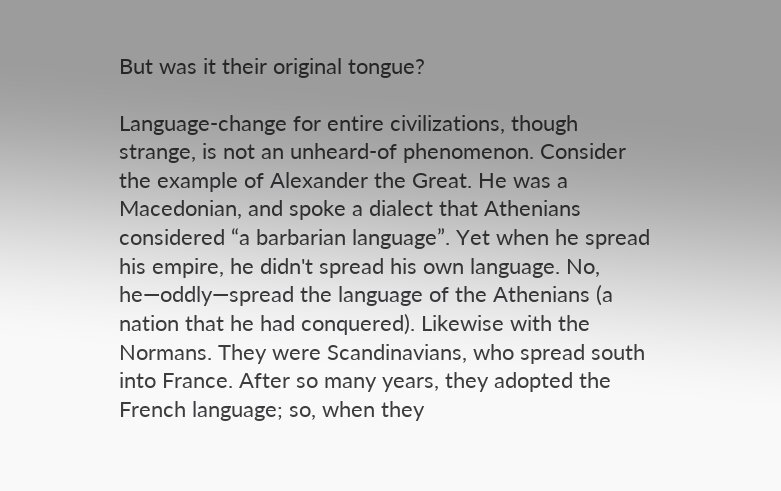But was it their original tongue?

Language-change for entire civilizations, though strange, is not an unheard-of phenomenon. Consider the example of Alexander the Great. He was a Macedonian, and spoke a dialect that Athenians considered “a barbarian language”. Yet when he spread his empire, he didn't spread his own language. No, he—oddly—spread the language of the Athenians (a nation that he had conquered). Likewise with the Normans. They were Scandinavians, who spread south into France. After so many years, they adopted the French language; so, when they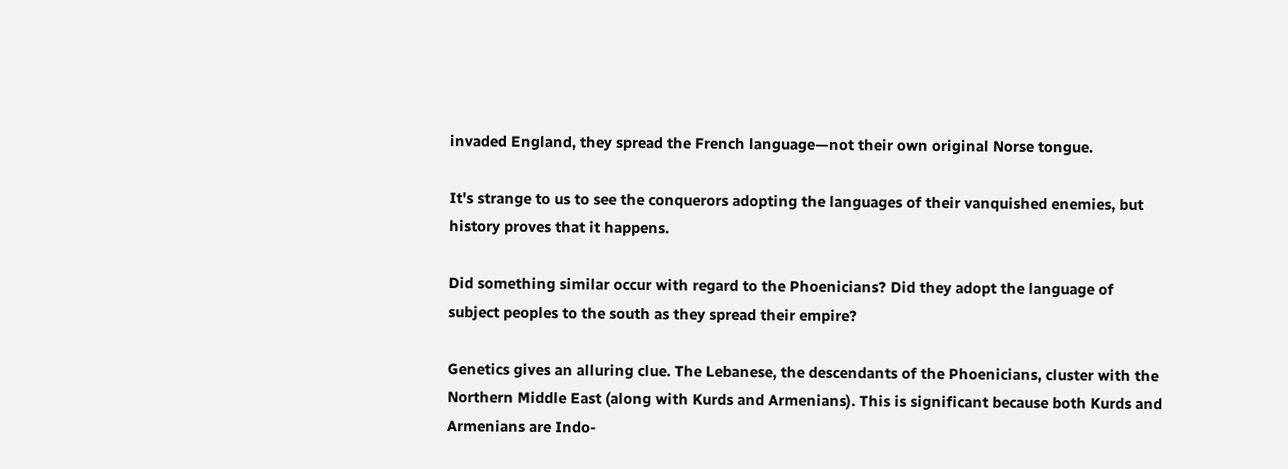invaded England, they spread the French language—not their own original Norse tongue.

It's strange to us to see the conquerors adopting the languages of their vanquished enemies, but history proves that it happens.

Did something similar occur with regard to the Phoenicians? Did they adopt the language of subject peoples to the south as they spread their empire?

Genetics gives an alluring clue. The Lebanese, the descendants of the Phoenicians, cluster with the Northern Middle East (along with Kurds and Armenians). This is significant because both Kurds and Armenians are Indo-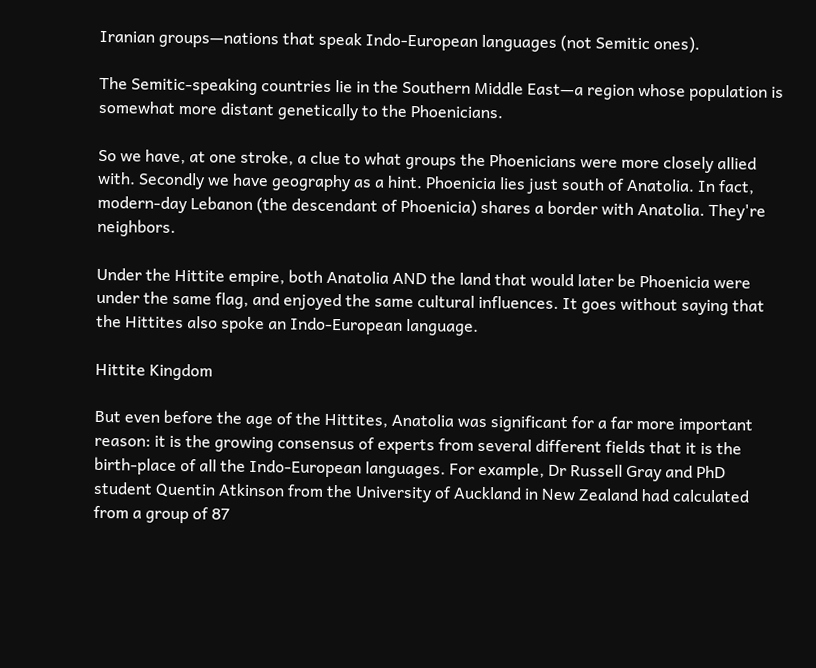Iranian groups—nations that speak Indo-European languages (not Semitic ones).

The Semitic-speaking countries lie in the Southern Middle East—a region whose population is somewhat more distant genetically to the Phoenicians.

So we have, at one stroke, a clue to what groups the Phoenicians were more closely allied with. Secondly we have geography as a hint. Phoenicia lies just south of Anatolia. In fact, modern-day Lebanon (the descendant of Phoenicia) shares a border with Anatolia. They're neighbors.

Under the Hittite empire, both Anatolia AND the land that would later be Phoenicia were under the same flag, and enjoyed the same cultural influences. It goes without saying that the Hittites also spoke an Indo-European language.

Hittite Kingdom

But even before the age of the Hittites, Anatolia was significant for a far more important reason: it is the growing consensus of experts from several different fields that it is the birth-place of all the Indo-European languages. For example, Dr Russell Gray and PhD student Quentin Atkinson from the University of Auckland in New Zealand had calculated from a group of 87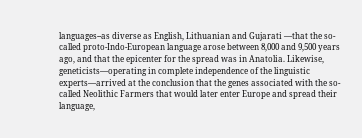languages--as diverse as English, Lithuanian and Gujarati —that the so-called proto-Indo-European language arose between 8,000 and 9,500 years ago, and that the epicenter for the spread was in Anatolia. Likewise, geneticists—operating in complete independence of the linguistic experts—arrived at the conclusion that the genes associated with the so-called Neolithic Farmers that would later enter Europe and spread their language,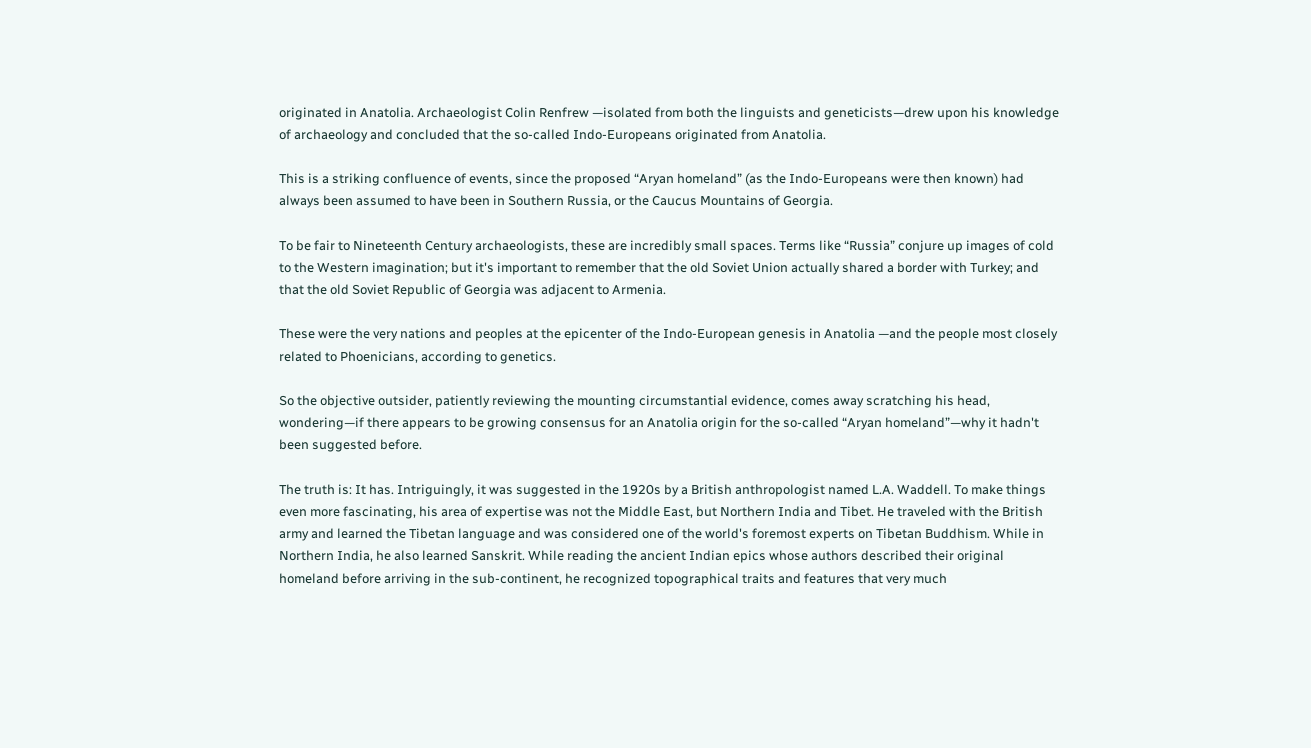originated in Anatolia. Archaeologist Colin Renfrew —isolated from both the linguists and geneticists—drew upon his knowledge of archaeology and concluded that the so-called Indo-Europeans originated from Anatolia.

This is a striking confluence of events, since the proposed “Aryan homeland” (as the Indo-Europeans were then known) had always been assumed to have been in Southern Russia, or the Caucus Mountains of Georgia.

To be fair to Nineteenth Century archaeologists, these are incredibly small spaces. Terms like “Russia” conjure up images of cold to the Western imagination; but it's important to remember that the old Soviet Union actually shared a border with Turkey; and that the old Soviet Republic of Georgia was adjacent to Armenia.

These were the very nations and peoples at the epicenter of the Indo-European genesis in Anatolia —and the people most closely related to Phoenicians, according to genetics.

So the objective outsider, patiently reviewing the mounting circumstantial evidence, comes away scratching his head, wondering—if there appears to be growing consensus for an Anatolia origin for the so-called “Aryan homeland”—why it hadn't been suggested before.

The truth is: It has. Intriguingly, it was suggested in the 1920s by a British anthropologist named L.A. Waddell. To make things even more fascinating, his area of expertise was not the Middle East, but Northern India and Tibet. He traveled with the British army and learned the Tibetan language and was considered one of the world's foremost experts on Tibetan Buddhism. While in Northern India, he also learned Sanskrit. While reading the ancient Indian epics whose authors described their original homeland before arriving in the sub-continent, he recognized topographical traits and features that very much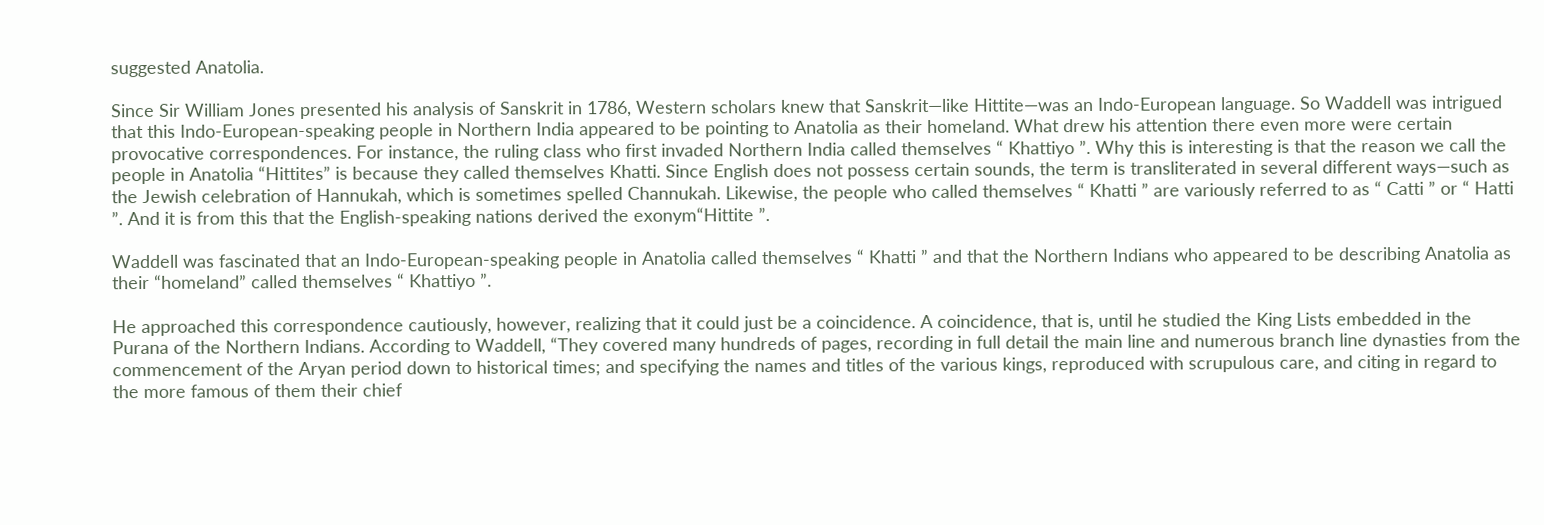suggested Anatolia.

Since Sir William Jones presented his analysis of Sanskrit in 1786, Western scholars knew that Sanskrit—like Hittite—was an Indo-European language. So Waddell was intrigued that this Indo-European-speaking people in Northern India appeared to be pointing to Anatolia as their homeland. What drew his attention there even more were certain provocative correspondences. For instance, the ruling class who first invaded Northern India called themselves “ Khattiyo ”. Why this is interesting is that the reason we call the people in Anatolia “Hittites” is because they called themselves Khatti. Since English does not possess certain sounds, the term is transliterated in several different ways—such as the Jewish celebration of Hannukah, which is sometimes spelled Channukah. Likewise, the people who called themselves “ Khatti ” are variously referred to as “ Catti ” or “ Hatti ”. And it is from this that the English-speaking nations derived the exonym“Hittite ”.

Waddell was fascinated that an Indo-European-speaking people in Anatolia called themselves “ Khatti ” and that the Northern Indians who appeared to be describing Anatolia as their “homeland” called themselves “ Khattiyo ”.

He approached this correspondence cautiously, however, realizing that it could just be a coincidence. A coincidence, that is, until he studied the King Lists embedded in the Purana of the Northern Indians. According to Waddell, “They covered many hundreds of pages, recording in full detail the main line and numerous branch line dynasties from the commencement of the Aryan period down to historical times; and specifying the names and titles of the various kings, reproduced with scrupulous care, and citing in regard to the more famous of them their chief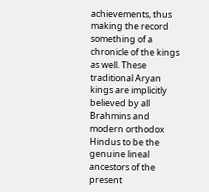achievements, thus making the record something of a chronicle of the kings as well. These traditional Aryan kings are implicitly believed by all Brahmins and modern orthodox Hindus to be the genuine lineal ancestors of the present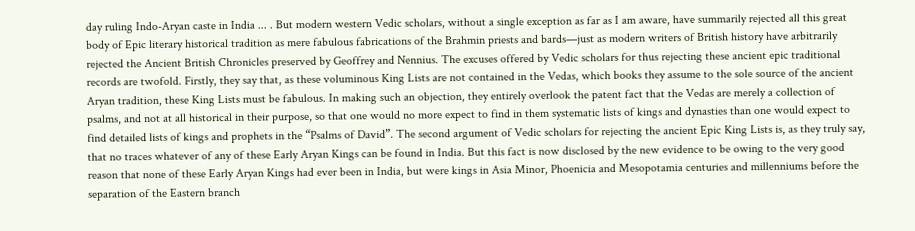day ruling Indo-Aryan caste in India ... . But modern western Vedic scholars, without a single exception as far as I am aware, have summarily rejected all this great body of Epic literary historical tradition as mere fabulous fabrications of the Brahmin priests and bards—just as modern writers of British history have arbitrarily rejected the Ancient British Chronicles preserved by Geoffrey and Nennius. The excuses offered by Vedic scholars for thus rejecting these ancient epic traditional records are twofold. Firstly, they say that, as these voluminous King Lists are not contained in the Vedas, which books they assume to the sole source of the ancient Aryan tradition, these King Lists must be fabulous. In making such an objection, they entirely overlook the patent fact that the Vedas are merely a collection of psalms, and not at all historical in their purpose, so that one would no more expect to find in them systematic lists of kings and dynasties than one would expect to find detailed lists of kings and prophets in the “Psalms of David”. The second argument of Vedic scholars for rejecting the ancient Epic King Lists is, as they truly say, that no traces whatever of any of these Early Aryan Kings can be found in India. But this fact is now disclosed by the new evidence to be owing to the very good reason that none of these Early Aryan Kings had ever been in India, but were kings in Asia Minor, Phoenicia and Mesopotamia centuries and millenniums before the separation of the Eastern branch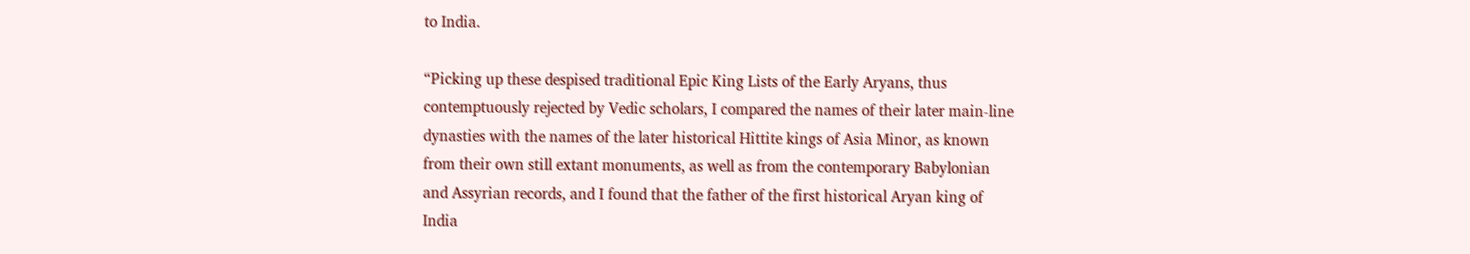to India.

“Picking up these despised traditional Epic King Lists of the Early Aryans, thus contemptuously rejected by Vedic scholars, I compared the names of their later main-line dynasties with the names of the later historical Hittite kings of Asia Minor, as known from their own still extant monuments, as well as from the contemporary Babylonian and Assyrian records, and I found that the father of the first historical Aryan king of India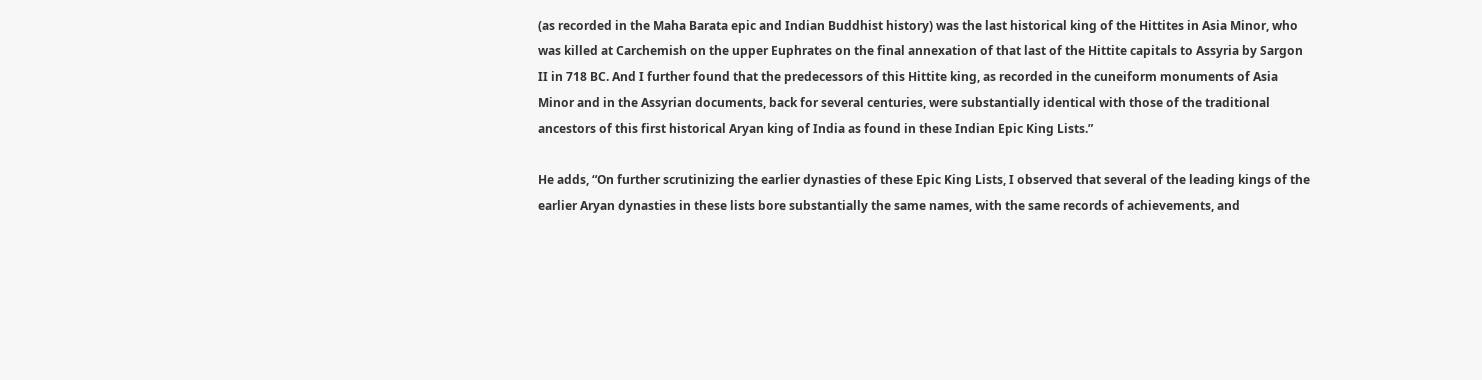(as recorded in the Maha Barata epic and Indian Buddhist history) was the last historical king of the Hittites in Asia Minor, who was killed at Carchemish on the upper Euphrates on the final annexation of that last of the Hittite capitals to Assyria by Sargon II in 718 BC. And I further found that the predecessors of this Hittite king, as recorded in the cuneiform monuments of Asia Minor and in the Assyrian documents, back for several centuries, were substantially identical with those of the traditional ancestors of this first historical Aryan king of India as found in these Indian Epic King Lists.”

He adds, “On further scrutinizing the earlier dynasties of these Epic King Lists, I observed that several of the leading kings of the earlier Aryan dynasties in these lists bore substantially the same names, with the same records of achievements, and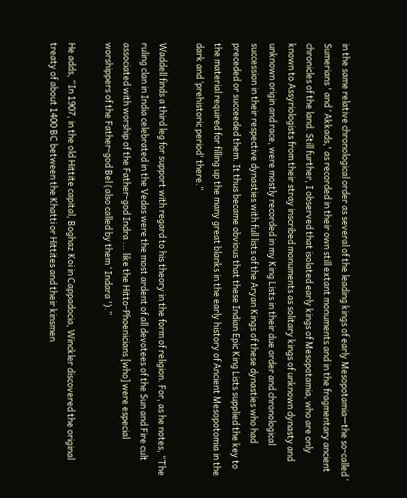in the same relative chronological order as several of the leading kings of early Mesopotamia—the so-called ‘ Sumerians ' and ‘ Akkads,' as recorded in their own still extant monuments and in the fragmentary ancient chronicles of the land. Still further, I observed that isolated early kings of Mesopotamia, who are only known to Assyriologists from their stray inscribed monuments as solitary kings of unknown dynasty and unknown origin and race, were mostly recorded in my King Lists in their due order and chronological succession in their respective dynasties with full lists of the Aryan Kings of these dynasties who had preceded or succeeded them. It thus became obvious that these Indian Epic King Lists supplied the key to the material required for filling up the many great blanks in the early history of Ancient Mesopotomia in the dark and ‘prehistoric period' there.”

Waddell finds a third leg for support with regard to his theory in the form of religion. For, as he notes, “The ruling clan in India celebrated in the Vedas were the most ardent of all devotees of the Sun and Fire cult associated with worship of the Father-god Indra ... like the Hitto-Phoenicians [who] were especial worshippers of the Father-god Bel (also called by them ‘ Indara ').”

He adds, “In 1907, in the old Hittite capital, Boghaz Koi in Cappadocia, Winckler discovered the original treaty of about 1400 BC between the Khatti or Hittites and their kinsmen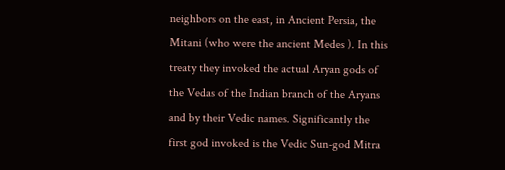neighbors on the east, in Ancient Persia, the Mitani (who were the ancient Medes ). In this treaty they invoked the actual Aryan gods of the Vedas of the Indian branch of the Aryans and by their Vedic names. Significantly the first god invoked is the Vedic Sun-god Mitra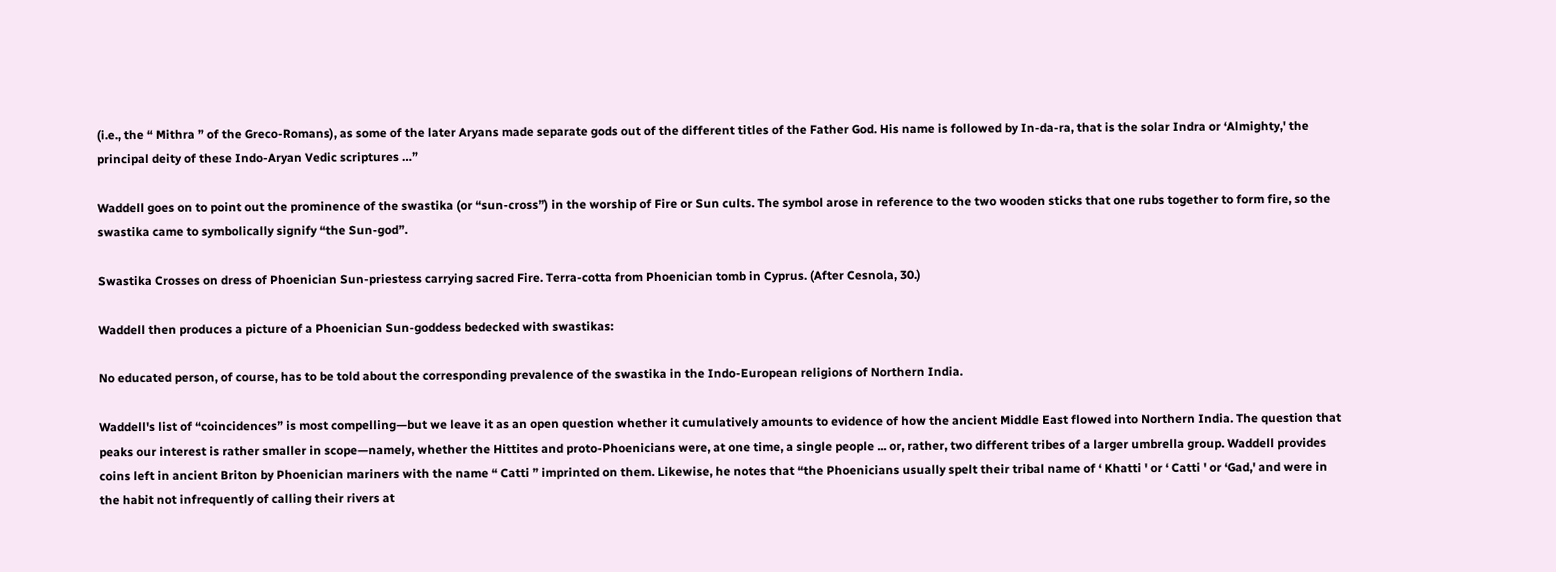(i.e., the “ Mithra ” of the Greco-Romans), as some of the later Aryans made separate gods out of the different titles of the Father God. His name is followed by In-da-ra, that is the solar Indra or ‘Almighty,' the principal deity of these Indo-Aryan Vedic scriptures …”

Waddell goes on to point out the prominence of the swastika (or “sun-cross”) in the worship of Fire or Sun cults. The symbol arose in reference to the two wooden sticks that one rubs together to form fire, so the swastika came to symbolically signify “the Sun-god”.

Swastika Crosses on dress of Phoenician Sun-priestess carrying sacred Fire. Terra-cotta from Phoenician tomb in Cyprus. (After Cesnola, 30.)

Waddell then produces a picture of a Phoenician Sun-goddess bedecked with swastikas:

No educated person, of course, has to be told about the corresponding prevalence of the swastika in the Indo-European religions of Northern India.

Waddell's list of “coincidences” is most compelling—but we leave it as an open question whether it cumulatively amounts to evidence of how the ancient Middle East flowed into Northern India. The question that peaks our interest is rather smaller in scope—namely, whether the Hittites and proto-Phoenicians were, at one time, a single people ... or, rather, two different tribes of a larger umbrella group. Waddell provides coins left in ancient Briton by Phoenician mariners with the name “ Catti ” imprinted on them. Likewise, he notes that “the Phoenicians usually spelt their tribal name of ‘ Khatti ' or ‘ Catti ' or ‘Gad,' and were in the habit not infrequently of calling their rivers at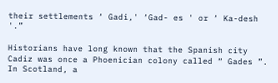their settlements ‘ Gadi,' ‘Gad- es ' or ‘ Ka-desh '.”

Historians have long known that the Spanish city Cadiz was once a Phoenician colony called “ Gades ”. In Scotland, a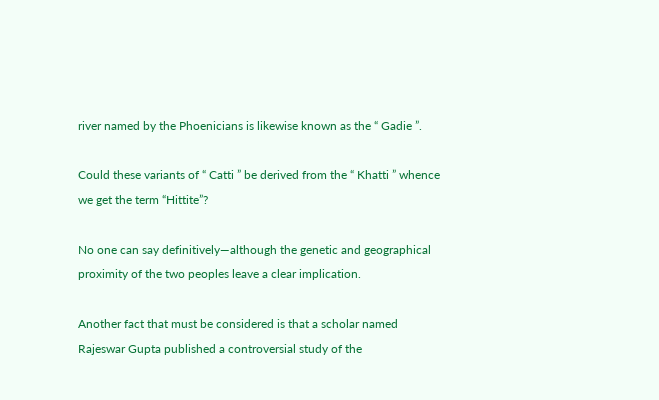river named by the Phoenicians is likewise known as the “ Gadie ”.

Could these variants of “ Catti ” be derived from the “ Khatti ” whence we get the term “Hittite”?

No one can say definitively—although the genetic and geographical proximity of the two peoples leave a clear implication.

Another fact that must be considered is that a scholar named Rajeswar Gupta published a controversial study of the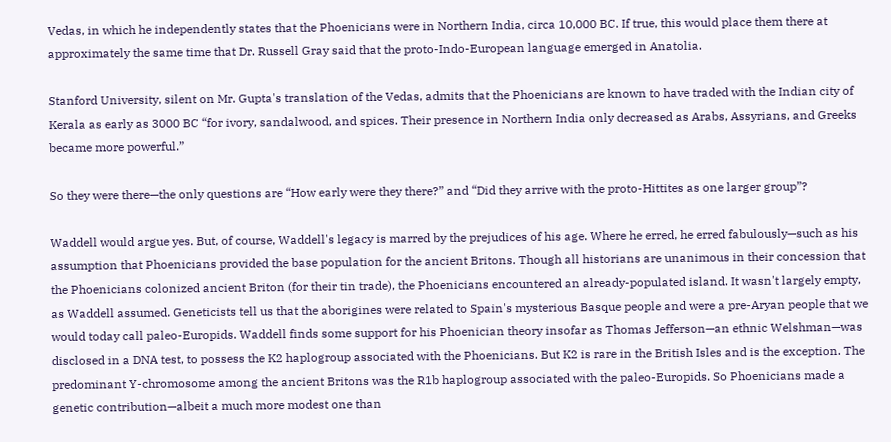Vedas, in which he independently states that the Phoenicians were in Northern India, circa 10,000 BC. If true, this would place them there at approximately the same time that Dr. Russell Gray said that the proto-Indo-European language emerged in Anatolia.

Stanford University, silent on Mr. Gupta's translation of the Vedas, admits that the Phoenicians are known to have traded with the Indian city of Kerala as early as 3000 BC “for ivory, sandalwood, and spices. Their presence in Northern India only decreased as Arabs, Assyrians, and Greeks became more powerful.”

So they were there—the only questions are “How early were they there?” and “Did they arrive with the proto-Hittites as one larger group”?

Waddell would argue yes. But, of course, Waddell's legacy is marred by the prejudices of his age. Where he erred, he erred fabulously—such as his assumption that Phoenicians provided the base population for the ancient Britons. Though all historians are unanimous in their concession that the Phoenicians colonized ancient Briton (for their tin trade), the Phoenicians encountered an already-populated island. It wasn't largely empty, as Waddell assumed. Geneticists tell us that the aborigines were related to Spain's mysterious Basque people and were a pre-Aryan people that we would today call paleo-Europids. Waddell finds some support for his Phoenician theory insofar as Thomas Jefferson—an ethnic Welshman—was disclosed in a DNA test, to possess the K2 haplogroup associated with the Phoenicians. But K2 is rare in the British Isles and is the exception. The predominant Y-chromosome among the ancient Britons was the R1b haplogroup associated with the paleo-Europids. So Phoenicians made a genetic contribution—albeit a much more modest one than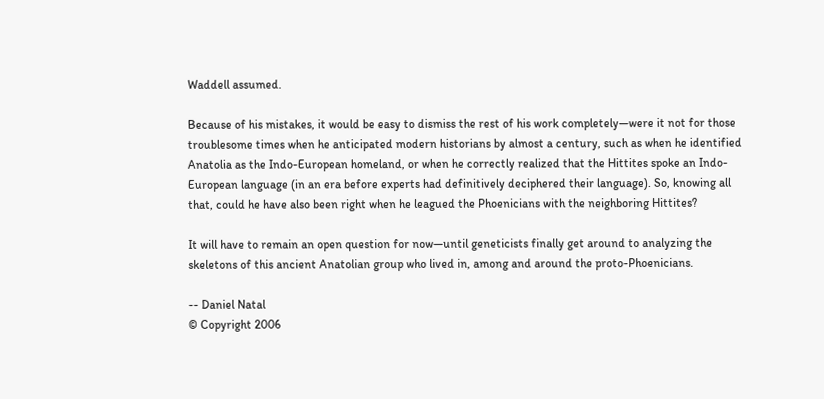Waddell assumed.

Because of his mistakes, it would be easy to dismiss the rest of his work completely—were it not for those troublesome times when he anticipated modern historians by almost a century, such as when he identified Anatolia as the Indo-European homeland, or when he correctly realized that the Hittites spoke an Indo-European language (in an era before experts had definitively deciphered their language). So, knowing all that, could he have also been right when he leagued the Phoenicians with the neighboring Hittites?

It will have to remain an open question for now—until geneticists finally get around to analyzing the skeletons of this ancient Anatolian group who lived in, among and around the proto-Phoenicians.

-- Daniel Natal
© Copyright 2006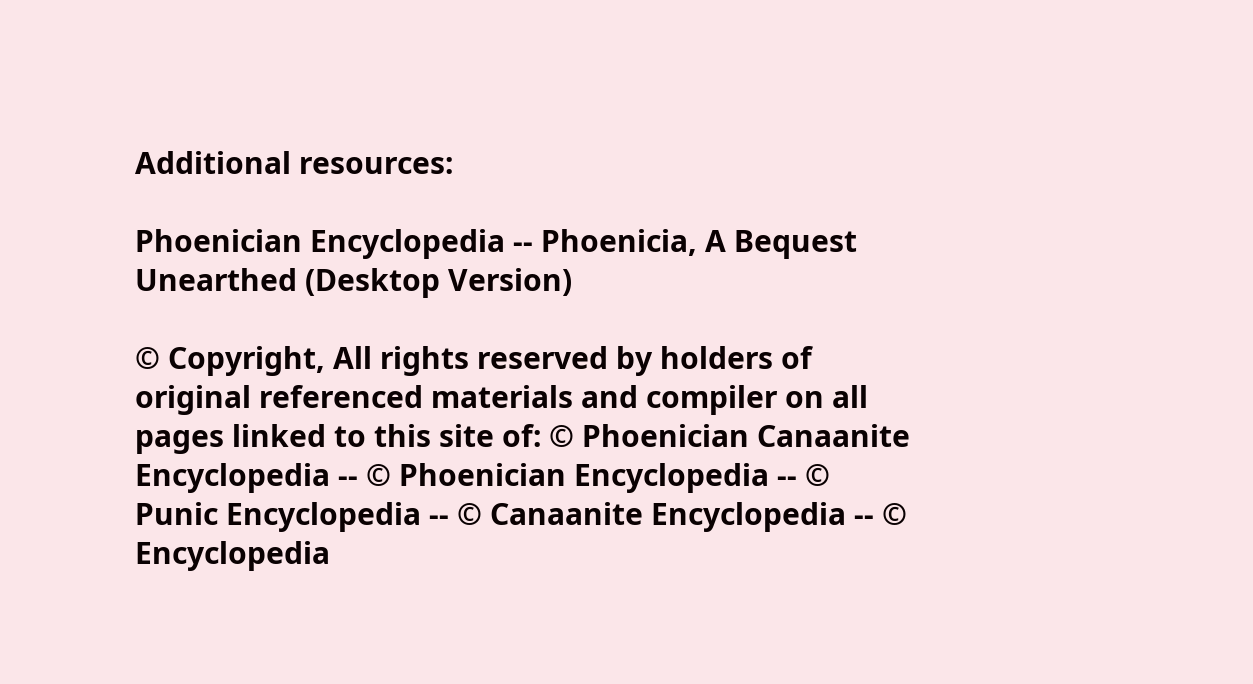Additional resources:

Phoenician Encyclopedia -- Phoenicia, A Bequest Unearthed (Desktop Version)

© Copyright, All rights reserved by holders of original referenced materials and compiler on all pages linked to this site of: © Phoenician Canaanite Encyclopedia -- © Phoenician Encyclopedia -- © Punic Encyclopedia -- © Canaanite Encyclopedia -- © Encyclopedia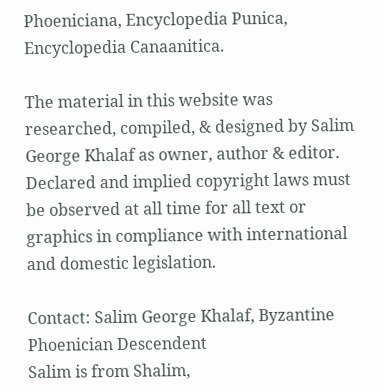Phoeniciana, Encyclopedia Punica, Encyclopedia Canaanitica.

The material in this website was researched, compiled, & designed by Salim George Khalaf as owner, author & editor.
Declared and implied copyright laws must be observed at all time for all text or graphics in compliance with international and domestic legislation.

Contact: Salim George Khalaf, Byzantine Phoenician Descendent
Salim is from Shalim,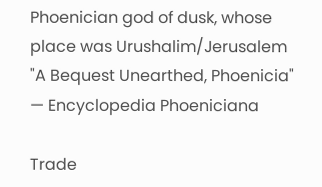Phoenician god of dusk, whose place was Urushalim/Jerusalem
"A Bequest Unearthed, Phoenicia" — Encyclopedia Phoeniciana

Trade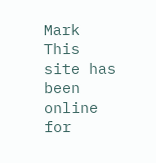Mark
This site has been online for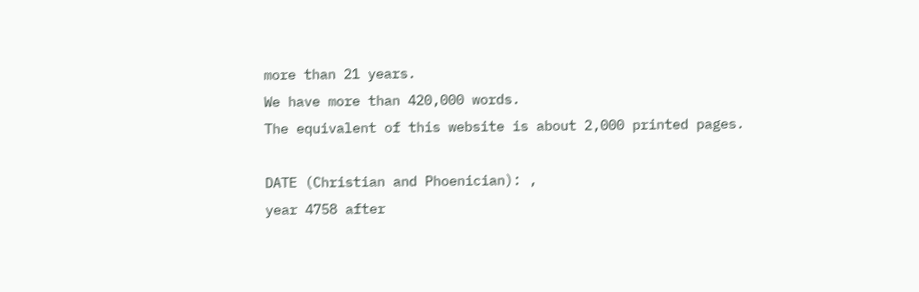more than 21 years.
We have more than 420,000 words.
The equivalent of this website is about 2,000 printed pages.

DATE (Christian and Phoenician): ,
year 4758 after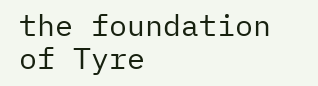the foundation of Tyre